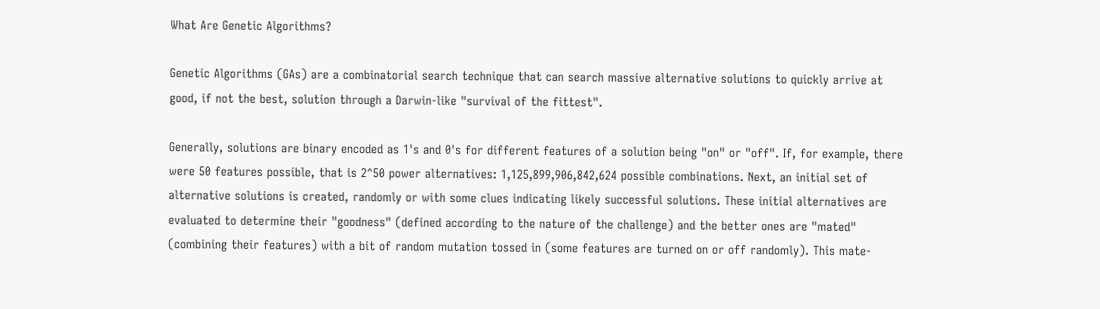What Are Genetic Algorithms?

Genetic Algorithms (GAs) are a combinatorial search technique that can search massive alternative solutions to quickly arrive at good, if not the best, solution through a Darwin-like "survival of the fittest".

Generally, solutions are binary encoded as 1's and 0's for different features of a solution being "on" or "off". If, for example, there were 50 features possible, that is 2^50 power alternatives: 1,125,899,906,842,624 possible combinations. Next, an initial set of alternative solutions is created, randomly or with some clues indicating likely successful solutions. These initial alternatives are evaluated to determine their "goodness" (defined according to the nature of the challenge) and the better ones are "mated" (combining their features) with a bit of random mutation tossed in (some features are turned on or off randomly). This mate-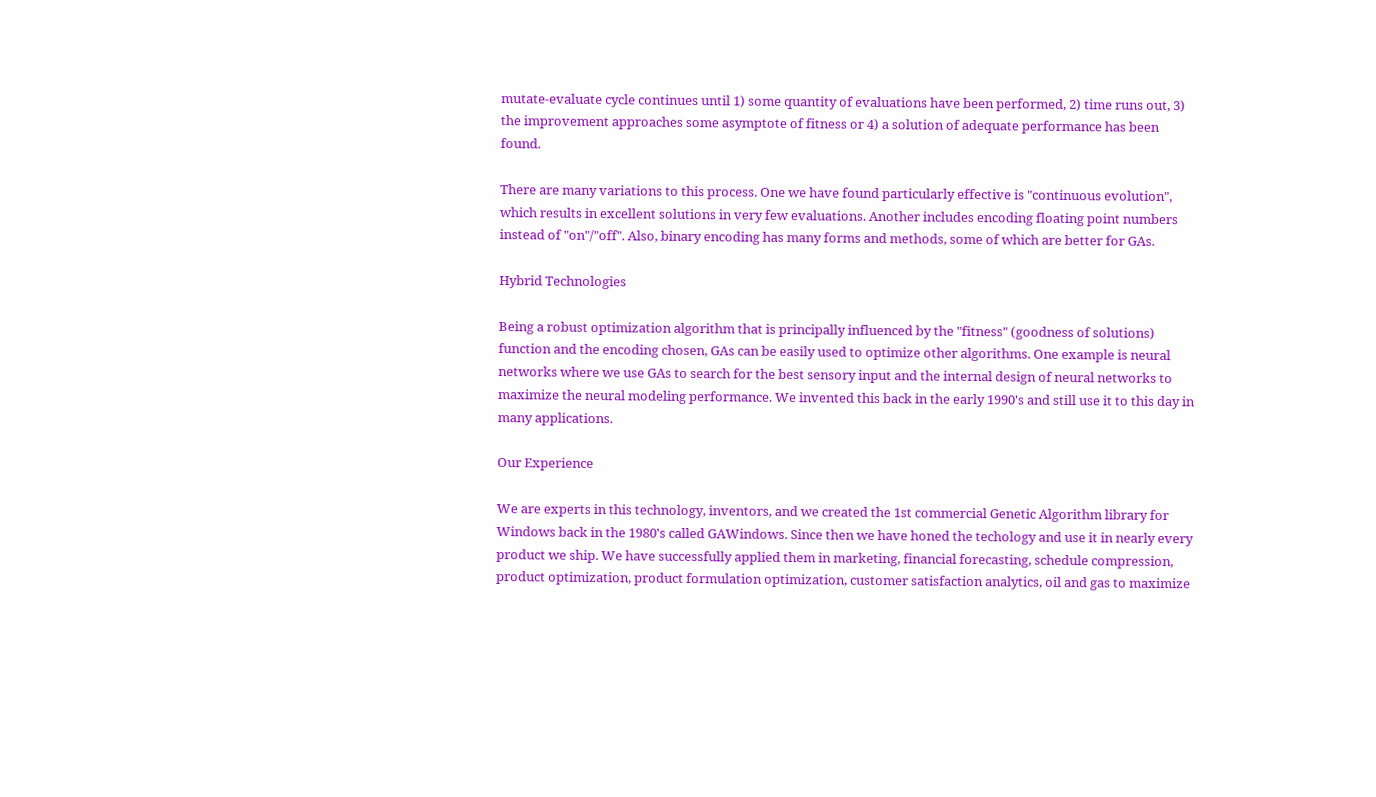mutate-evaluate cycle continues until 1) some quantity of evaluations have been performed, 2) time runs out, 3) the improvement approaches some asymptote of fitness or 4) a solution of adequate performance has been found.

There are many variations to this process. One we have found particularly effective is "continuous evolution", which results in excellent solutions in very few evaluations. Another includes encoding floating point numbers instead of "on"/"off". Also, binary encoding has many forms and methods, some of which are better for GAs.

Hybrid Technologies

Being a robust optimization algorithm that is principally influenced by the "fitness" (goodness of solutions) function and the encoding chosen, GAs can be easily used to optimize other algorithms. One example is neural networks where we use GAs to search for the best sensory input and the internal design of neural networks to maximize the neural modeling performance. We invented this back in the early 1990's and still use it to this day in many applications.

Our Experience

We are experts in this technology, inventors, and we created the 1st commercial Genetic Algorithm library for Windows back in the 1980's called GAWindows. Since then we have honed the techology and use it in nearly every product we ship. We have successfully applied them in marketing, financial forecasting, schedule compression, product optimization, product formulation optimization, customer satisfaction analytics, oil and gas to maximize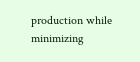production while minimizing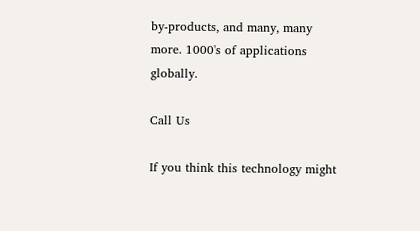by-products, and many, many more. 1000's of applications globally.

Call Us

If you think this technology might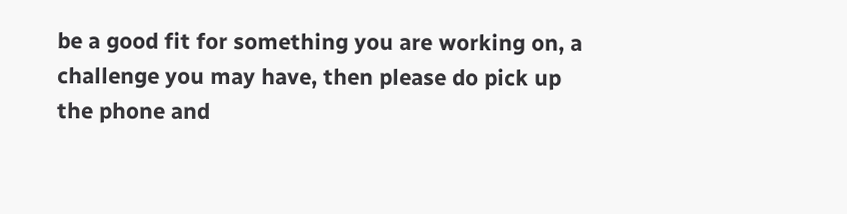be a good fit for something you are working on, a challenge you may have, then please do pick up the phone and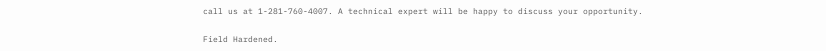call us at 1-281-760-4007. A technical expert will be happy to discuss your opportunity.

Field Hardened.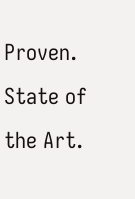Proven. State of the Art.